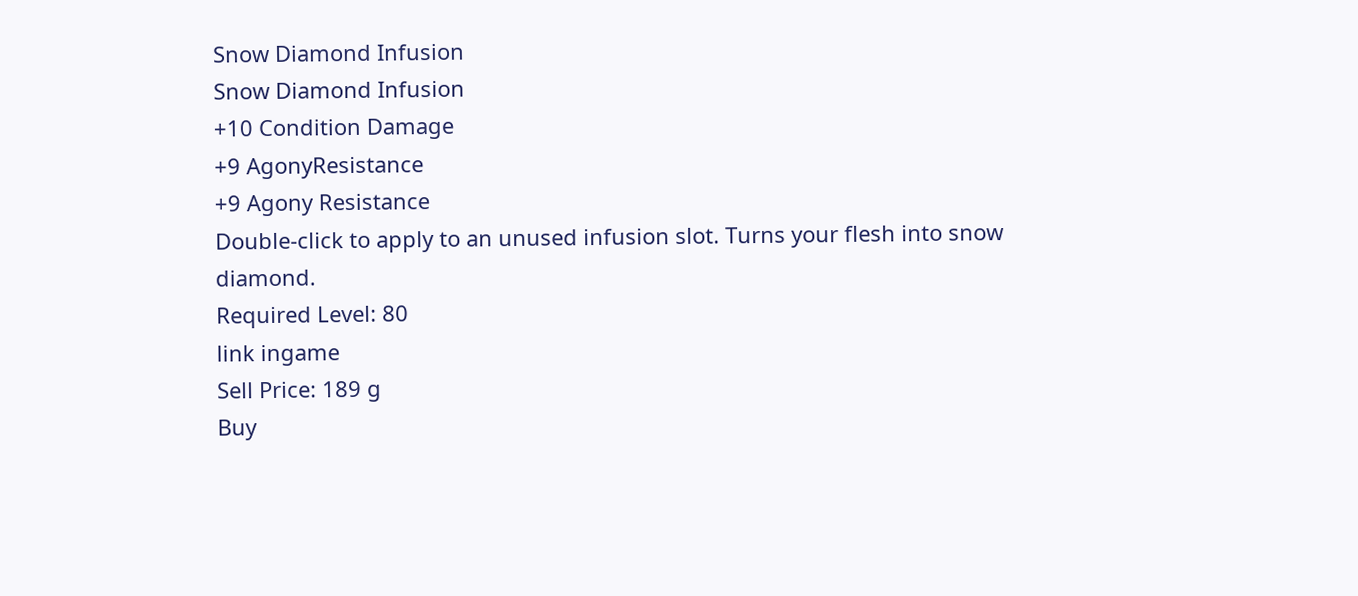Snow Diamond Infusion
Snow Diamond Infusion
+10 Condition Damage
+9 AgonyResistance
+9 Agony Resistance
Double-click to apply to an unused infusion slot. Turns your flesh into snow diamond.
Required Level: 80
link ingame
Sell Price: 189 g
Buy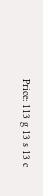Price: 113 g 13 s 13 c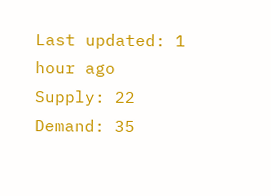Last updated: 1 hour ago
Supply: 22
Demand: 35